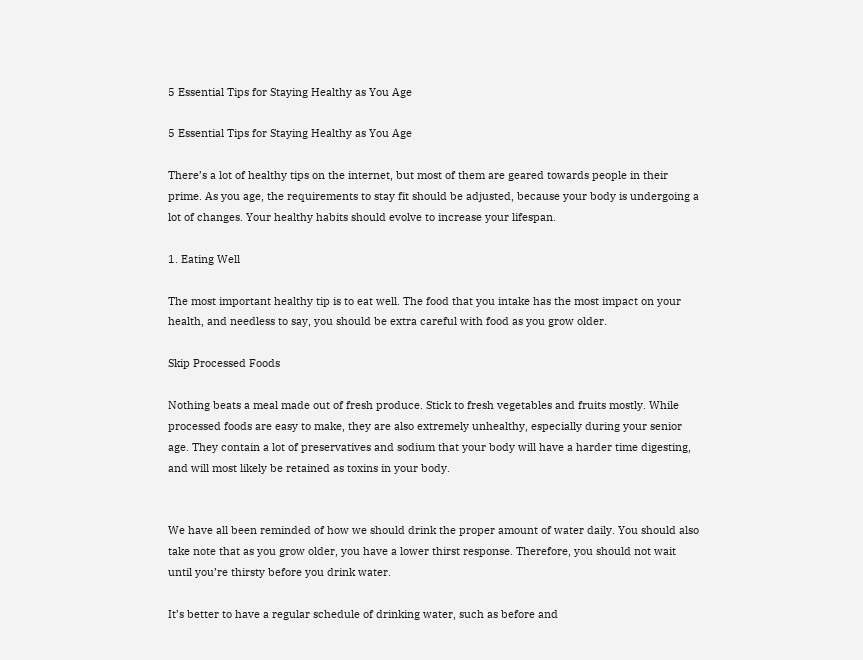5 Essential Tips for Staying Healthy as You Age

5 Essential Tips for Staying Healthy as You Age

There’s a lot of healthy tips on the internet, but most of them are geared towards people in their prime. As you age, the requirements to stay fit should be adjusted, because your body is undergoing a lot of changes. Your healthy habits should evolve to increase your lifespan.

1. Eating Well

The most important healthy tip is to eat well. The food that you intake has the most impact on your health, and needless to say, you should be extra careful with food as you grow older.

Skip Processed Foods

Nothing beats a meal made out of fresh produce. Stick to fresh vegetables and fruits mostly. While processed foods are easy to make, they are also extremely unhealthy, especially during your senior age. They contain a lot of preservatives and sodium that your body will have a harder time digesting, and will most likely be retained as toxins in your body.


We have all been reminded of how we should drink the proper amount of water daily. You should also take note that as you grow older, you have a lower thirst response. Therefore, you should not wait until you’re thirsty before you drink water.

It’s better to have a regular schedule of drinking water, such as before and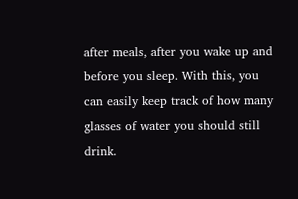after meals, after you wake up and before you sleep. With this, you can easily keep track of how many glasses of water you should still drink.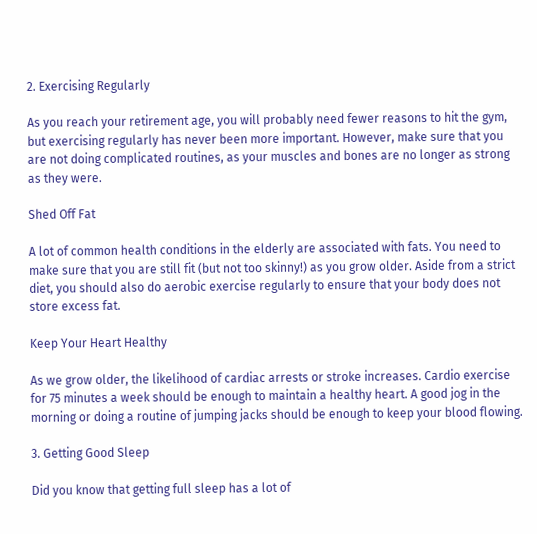2. Exercising Regularly

As you reach your retirement age, you will probably need fewer reasons to hit the gym, but exercising regularly has never been more important. However, make sure that you are not doing complicated routines, as your muscles and bones are no longer as strong as they were.

Shed Off Fat

A lot of common health conditions in the elderly are associated with fats. You need to make sure that you are still fit (but not too skinny!) as you grow older. Aside from a strict diet, you should also do aerobic exercise regularly to ensure that your body does not store excess fat.

Keep Your Heart Healthy

As we grow older, the likelihood of cardiac arrests or stroke increases. Cardio exercise for 75 minutes a week should be enough to maintain a healthy heart. A good jog in the morning or doing a routine of jumping jacks should be enough to keep your blood flowing.

3. Getting Good Sleep

Did you know that getting full sleep has a lot of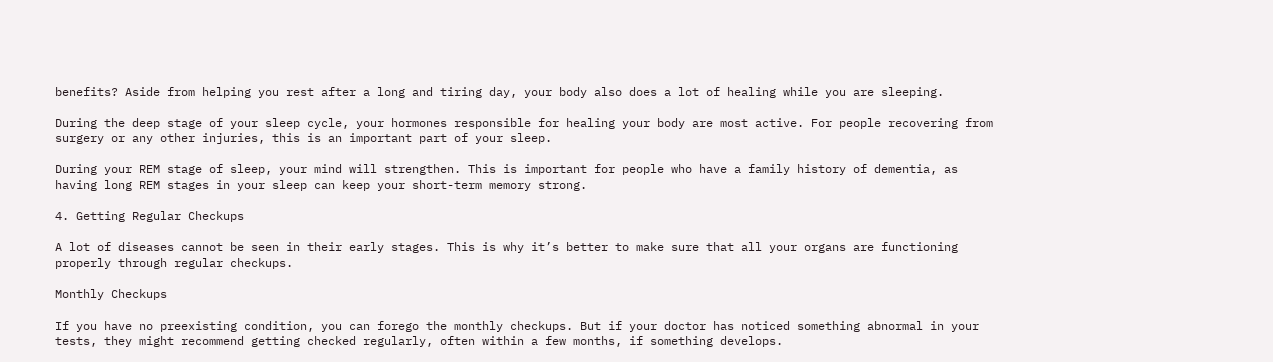benefits? Aside from helping you rest after a long and tiring day, your body also does a lot of healing while you are sleeping.

During the deep stage of your sleep cycle, your hormones responsible for healing your body are most active. For people recovering from surgery or any other injuries, this is an important part of your sleep.

During your REM stage of sleep, your mind will strengthen. This is important for people who have a family history of dementia, as having long REM stages in your sleep can keep your short-term memory strong.

4. Getting Regular Checkups

A lot of diseases cannot be seen in their early stages. This is why it’s better to make sure that all your organs are functioning properly through regular checkups.

Monthly Checkups

If you have no preexisting condition, you can forego the monthly checkups. But if your doctor has noticed something abnormal in your tests, they might recommend getting checked regularly, often within a few months, if something develops.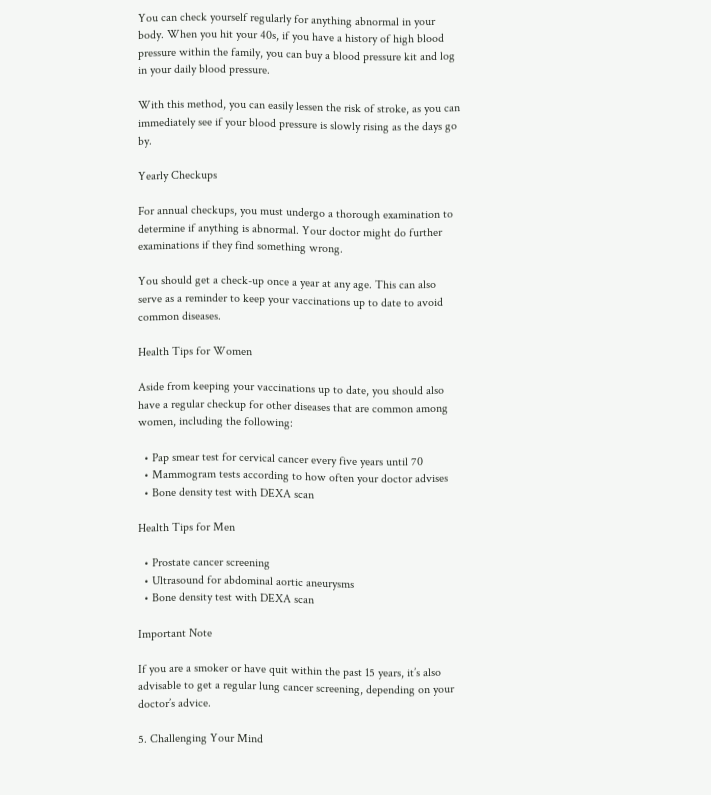You can check yourself regularly for anything abnormal in your body. When you hit your 40s, if you have a history of high blood pressure within the family, you can buy a blood pressure kit and log in your daily blood pressure.

With this method, you can easily lessen the risk of stroke, as you can immediately see if your blood pressure is slowly rising as the days go by.

Yearly Checkups

For annual checkups, you must undergo a thorough examination to determine if anything is abnormal. Your doctor might do further examinations if they find something wrong.

You should get a check-up once a year at any age. This can also serve as a reminder to keep your vaccinations up to date to avoid common diseases.

Health Tips for Women

Aside from keeping your vaccinations up to date, you should also have a regular checkup for other diseases that are common among women, including the following:

  • Pap smear test for cervical cancer every five years until 70
  • Mammogram tests according to how often your doctor advises
  • Bone density test with DEXA scan

Health Tips for Men

  • Prostate cancer screening
  • Ultrasound for abdominal aortic aneurysms
  • Bone density test with DEXA scan

Important Note

If you are a smoker or have quit within the past 15 years, it’s also advisable to get a regular lung cancer screening, depending on your doctor’s advice.

5. Challenging Your Mind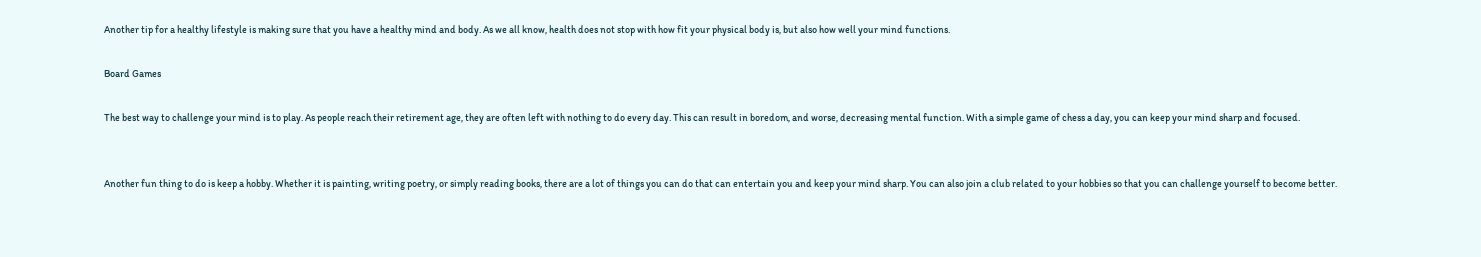Another tip for a healthy lifestyle is making sure that you have a healthy mind and body. As we all know, health does not stop with how fit your physical body is, but also how well your mind functions.

Board Games

The best way to challenge your mind is to play. As people reach their retirement age, they are often left with nothing to do every day. This can result in boredom, and worse, decreasing mental function. With a simple game of chess a day, you can keep your mind sharp and focused.


Another fun thing to do is keep a hobby. Whether it is painting, writing poetry, or simply reading books, there are a lot of things you can do that can entertain you and keep your mind sharp. You can also join a club related to your hobbies so that you can challenge yourself to become better.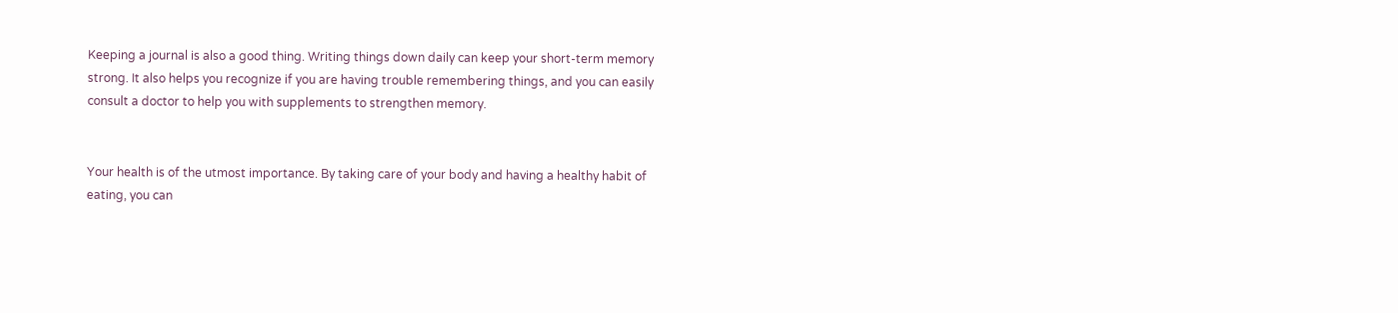Keeping a journal is also a good thing. Writing things down daily can keep your short-term memory strong. It also helps you recognize if you are having trouble remembering things, and you can easily consult a doctor to help you with supplements to strengthen memory.


Your health is of the utmost importance. By taking care of your body and having a healthy habit of eating, you can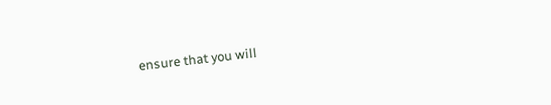ensure that you will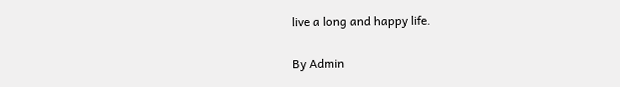live a long and happy life.

By Admin